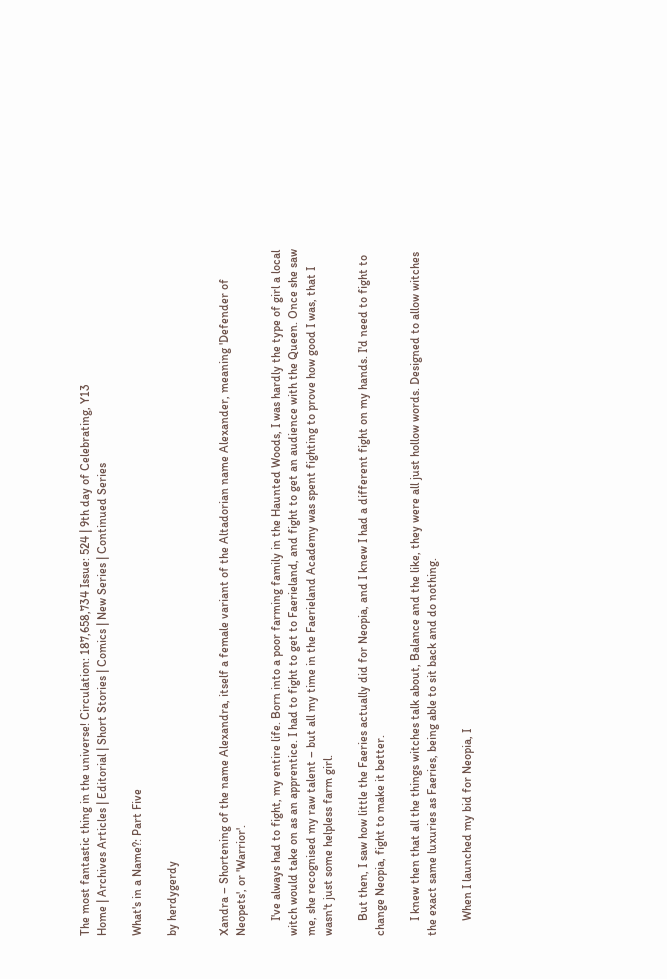The most fantastic thing in the universe! Circulation: 187,658,734 Issue: 524 | 9th day of Celebrating, Y13
Home | Archives Articles | Editorial | Short Stories | Comics | New Series | Continued Series

What's in a Name?: Part Five

by herdygerdy


Xandra – Shortening of the name Alexandra, itself a female variant of the Altadorian name Alexander, meaning 'Defender of Neopets', or 'Warrior'.

     I've always had to fight, my entire life. Born into a poor farming family in the Haunted Woods, I was hardly the type of girl a local witch would take on as an apprentice. I had to fight to get to Faerieland, and fight to get an audience with the Queen. Once she saw me, she recognised my raw talent – but all my time in the Faerieland Academy was spent fighting to prove how good I was, that I wasn't just some helpless farm girl.

     But then, I saw how little the Faeries actually did for Neopia, and I knew I had a different fight on my hands. I'd need to fight to change Neopia, fight to make it better.

     I knew then that all the things witches talk about, Balance and the like, they were all just hollow words. Designed to allow witches the exact same luxuries as Faeries, being able to sit back and do nothing.

     When I launched my bid for Neopia, I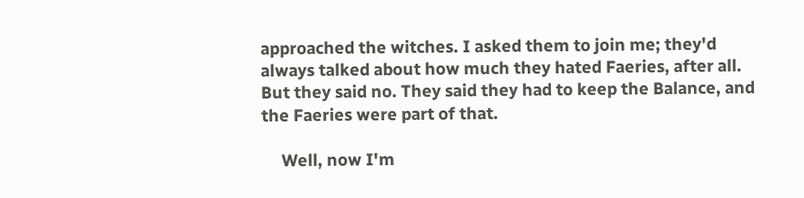approached the witches. I asked them to join me; they'd always talked about how much they hated Faeries, after all. But they said no. They said they had to keep the Balance, and the Faeries were part of that.

     Well, now I'm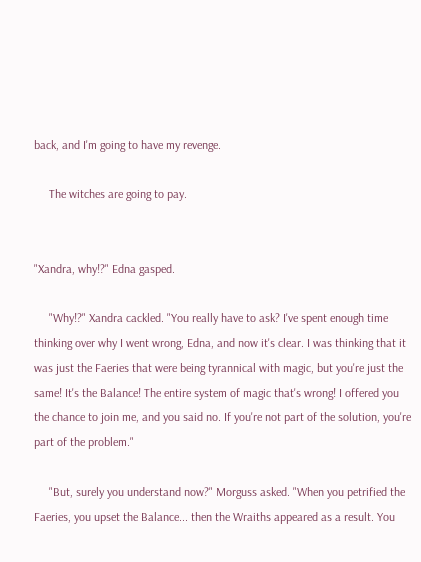back, and I'm going to have my revenge.

     The witches are going to pay.


"Xandra, why!?" Edna gasped.

     "Why!?" Xandra cackled. "You really have to ask? I've spent enough time thinking over why I went wrong, Edna, and now it's clear. I was thinking that it was just the Faeries that were being tyrannical with magic, but you're just the same! It's the Balance! The entire system of magic that's wrong! I offered you the chance to join me, and you said no. If you're not part of the solution, you're part of the problem."

     "But, surely you understand now?" Morguss asked. "When you petrified the Faeries, you upset the Balance... then the Wraiths appeared as a result. You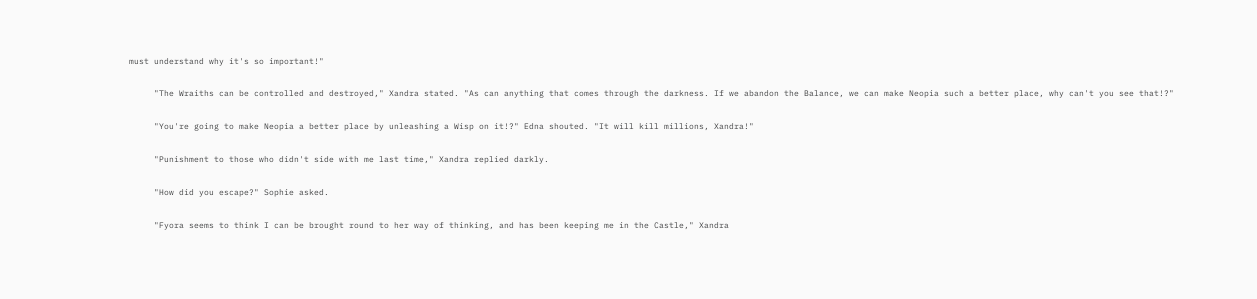must understand why it's so important!"

     "The Wraiths can be controlled and destroyed," Xandra stated. "As can anything that comes through the darkness. If we abandon the Balance, we can make Neopia such a better place, why can't you see that!?"

     "You're going to make Neopia a better place by unleashing a Wisp on it!?" Edna shouted. "It will kill millions, Xandra!"

     "Punishment to those who didn't side with me last time," Xandra replied darkly.

     "How did you escape?" Sophie asked.

     "Fyora seems to think I can be brought round to her way of thinking, and has been keeping me in the Castle," Xandra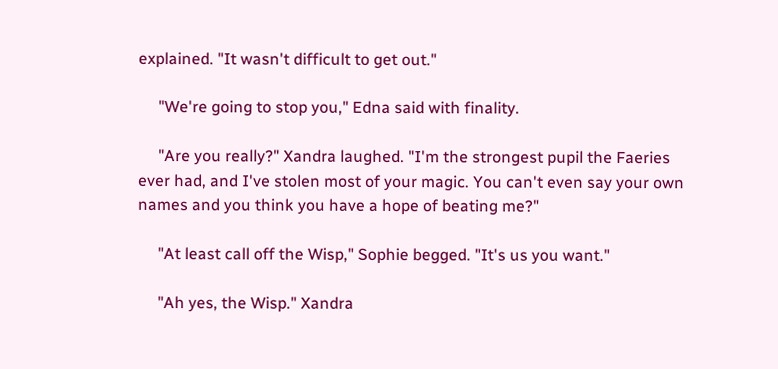explained. "It wasn't difficult to get out."

     "We're going to stop you," Edna said with finality.

     "Are you really?" Xandra laughed. "I'm the strongest pupil the Faeries ever had, and I've stolen most of your magic. You can't even say your own names and you think you have a hope of beating me?"

     "At least call off the Wisp," Sophie begged. "It's us you want."

     "Ah yes, the Wisp." Xandra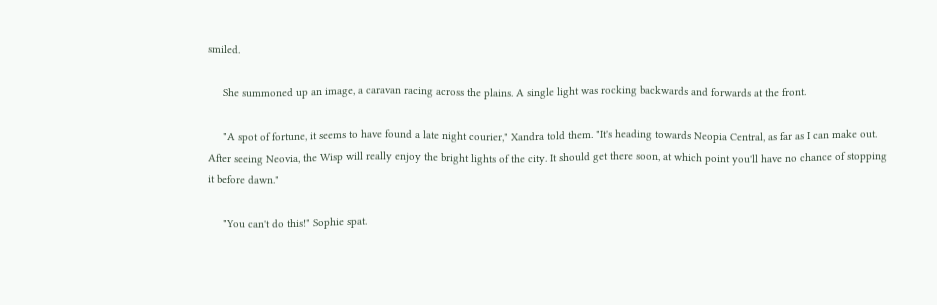smiled.

     She summoned up an image, a caravan racing across the plains. A single light was rocking backwards and forwards at the front.

     "A spot of fortune, it seems to have found a late night courier," Xandra told them. "It's heading towards Neopia Central, as far as I can make out. After seeing Neovia, the Wisp will really enjoy the bright lights of the city. It should get there soon, at which point you'll have no chance of stopping it before dawn."

     "You can't do this!" Sophie spat.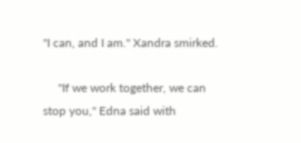"I can, and I am." Xandra smirked.

     "If we work together, we can stop you," Edna said with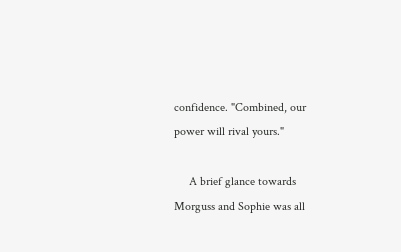confidence. "Combined, our power will rival yours."

     A brief glance towards Morguss and Sophie was all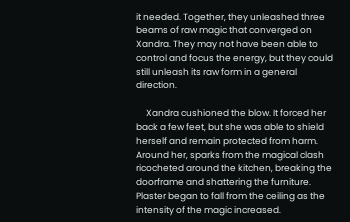it needed. Together, they unleashed three beams of raw magic that converged on Xandra. They may not have been able to control and focus the energy, but they could still unleash its raw form in a general direction.

     Xandra cushioned the blow. It forced her back a few feet, but she was able to shield herself and remain protected from harm. Around her, sparks from the magical clash ricocheted around the kitchen, breaking the doorframe and shattering the furniture. Plaster began to fall from the ceiling as the intensity of the magic increased.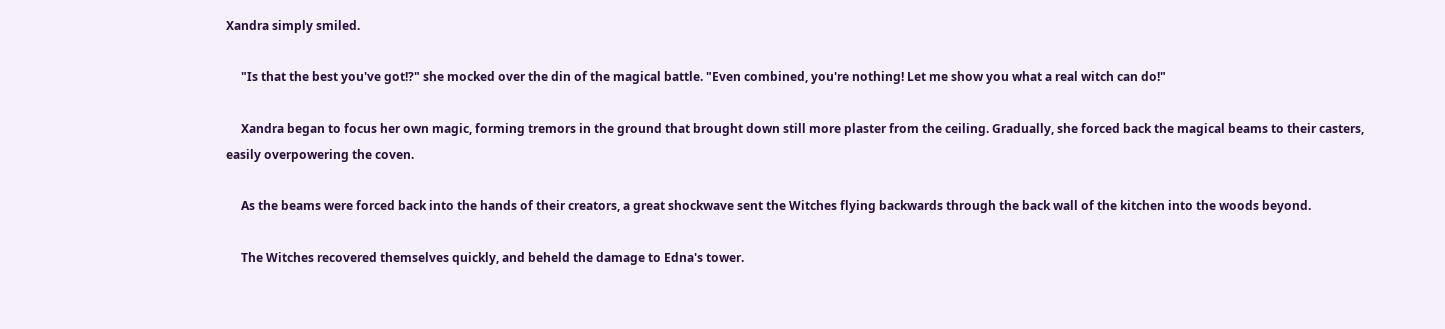Xandra simply smiled.

     "Is that the best you've got!?" she mocked over the din of the magical battle. "Even combined, you're nothing! Let me show you what a real witch can do!"

     Xandra began to focus her own magic, forming tremors in the ground that brought down still more plaster from the ceiling. Gradually, she forced back the magical beams to their casters, easily overpowering the coven.

     As the beams were forced back into the hands of their creators, a great shockwave sent the Witches flying backwards through the back wall of the kitchen into the woods beyond.

     The Witches recovered themselves quickly, and beheld the damage to Edna's tower.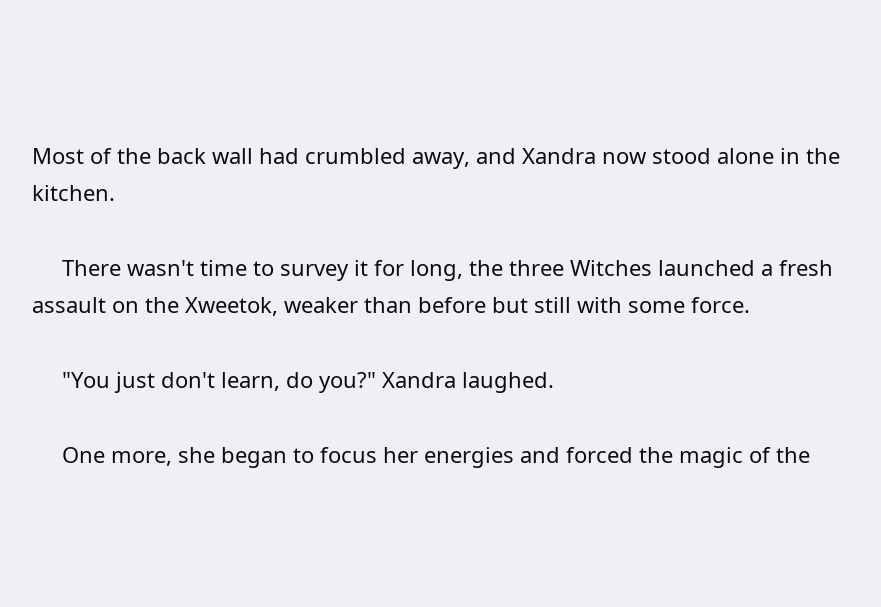Most of the back wall had crumbled away, and Xandra now stood alone in the kitchen.

     There wasn't time to survey it for long, the three Witches launched a fresh assault on the Xweetok, weaker than before but still with some force.

     "You just don't learn, do you?" Xandra laughed.

     One more, she began to focus her energies and forced the magic of the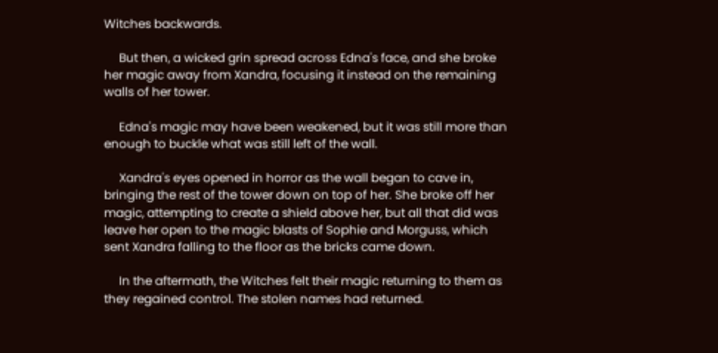Witches backwards.

     But then, a wicked grin spread across Edna's face, and she broke her magic away from Xandra, focusing it instead on the remaining walls of her tower.

     Edna's magic may have been weakened, but it was still more than enough to buckle what was still left of the wall.

     Xandra's eyes opened in horror as the wall began to cave in, bringing the rest of the tower down on top of her. She broke off her magic, attempting to create a shield above her, but all that did was leave her open to the magic blasts of Sophie and Morguss, which sent Xandra falling to the floor as the bricks came down.

     In the aftermath, the Witches felt their magic returning to them as they regained control. The stolen names had returned.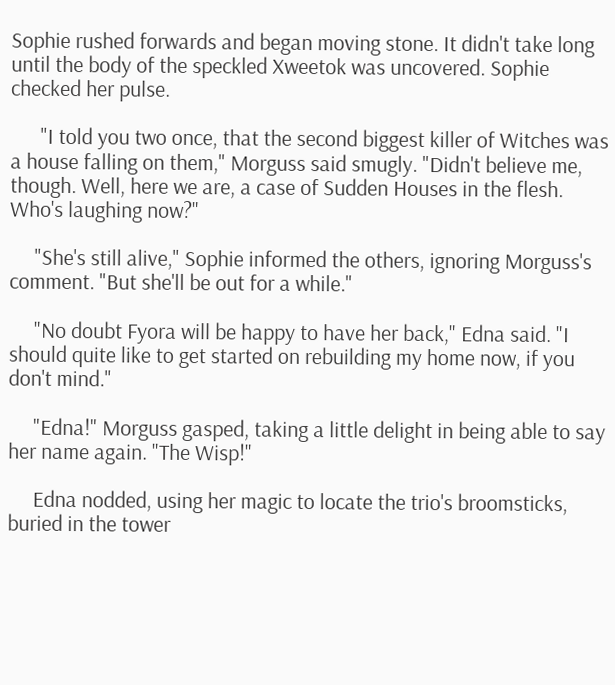Sophie rushed forwards and began moving stone. It didn't take long until the body of the speckled Xweetok was uncovered. Sophie checked her pulse.

      "I told you two once, that the second biggest killer of Witches was a house falling on them," Morguss said smugly. "Didn't believe me, though. Well, here we are, a case of Sudden Houses in the flesh. Who's laughing now?"

     "She's still alive," Sophie informed the others, ignoring Morguss's comment. "But she'll be out for a while."

     "No doubt Fyora will be happy to have her back," Edna said. "I should quite like to get started on rebuilding my home now, if you don't mind."

     "Edna!" Morguss gasped, taking a little delight in being able to say her name again. "The Wisp!"

     Edna nodded, using her magic to locate the trio's broomsticks, buried in the tower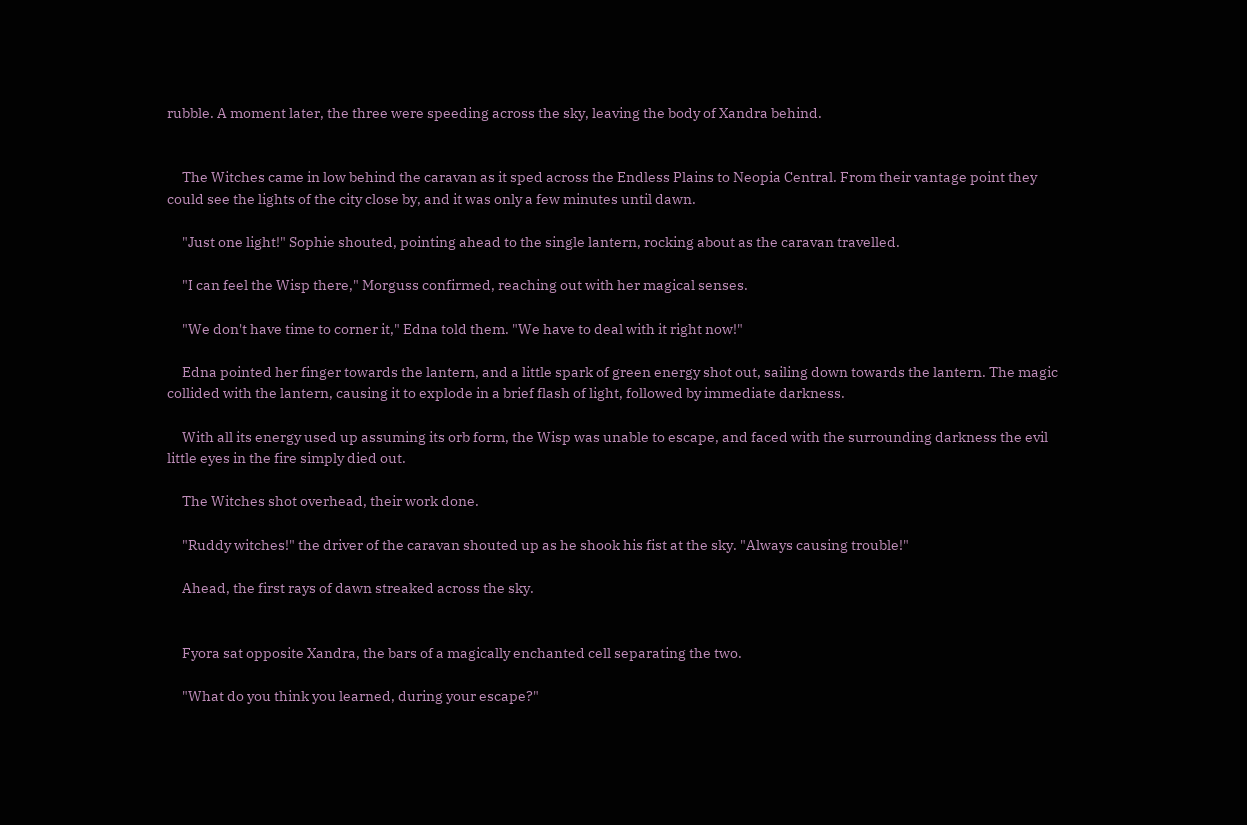rubble. A moment later, the three were speeding across the sky, leaving the body of Xandra behind.


     The Witches came in low behind the caravan as it sped across the Endless Plains to Neopia Central. From their vantage point they could see the lights of the city close by, and it was only a few minutes until dawn.

     "Just one light!" Sophie shouted, pointing ahead to the single lantern, rocking about as the caravan travelled.

     "I can feel the Wisp there," Morguss confirmed, reaching out with her magical senses.

     "We don't have time to corner it," Edna told them. "We have to deal with it right now!"

     Edna pointed her finger towards the lantern, and a little spark of green energy shot out, sailing down towards the lantern. The magic collided with the lantern, causing it to explode in a brief flash of light, followed by immediate darkness.

     With all its energy used up assuming its orb form, the Wisp was unable to escape, and faced with the surrounding darkness the evil little eyes in the fire simply died out.

     The Witches shot overhead, their work done.

     "Ruddy witches!" the driver of the caravan shouted up as he shook his fist at the sky. "Always causing trouble!"

     Ahead, the first rays of dawn streaked across the sky.


     Fyora sat opposite Xandra, the bars of a magically enchanted cell separating the two.

     "What do you think you learned, during your escape?"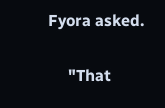Fyora asked.

     "That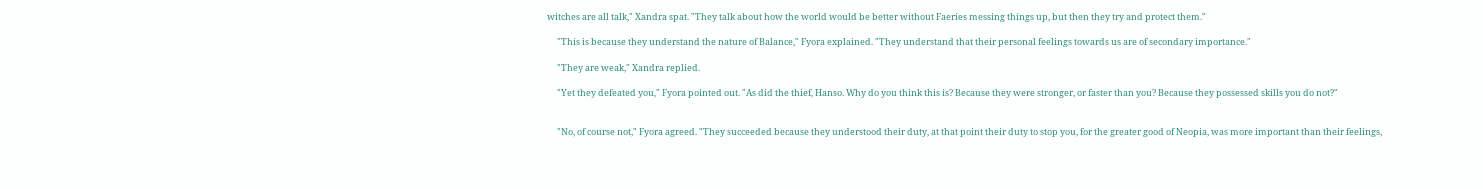witches are all talk," Xandra spat. "They talk about how the world would be better without Faeries messing things up, but then they try and protect them."

     "This is because they understand the nature of Balance," Fyora explained. "They understand that their personal feelings towards us are of secondary importance."

     "They are weak," Xandra replied.

     "Yet they defeated you," Fyora pointed out. "As did the thief, Hanso. Why do you think this is? Because they were stronger, or faster than you? Because they possessed skills you do not?"


     "No, of course not," Fyora agreed. "They succeeded because they understood their duty, at that point their duty to stop you, for the greater good of Neopia, was more important than their feelings,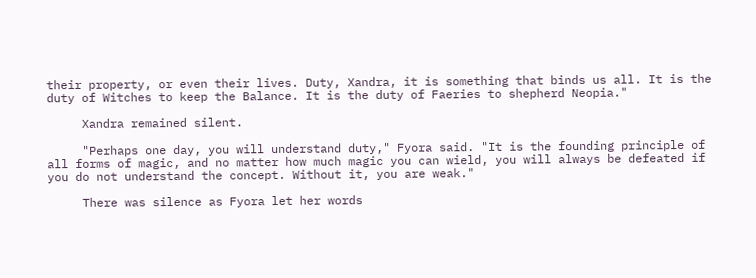their property, or even their lives. Duty, Xandra, it is something that binds us all. It is the duty of Witches to keep the Balance. It is the duty of Faeries to shepherd Neopia."

     Xandra remained silent.

     "Perhaps one day, you will understand duty," Fyora said. "It is the founding principle of all forms of magic, and no matter how much magic you can wield, you will always be defeated if you do not understand the concept. Without it, you are weak."

     There was silence as Fyora let her words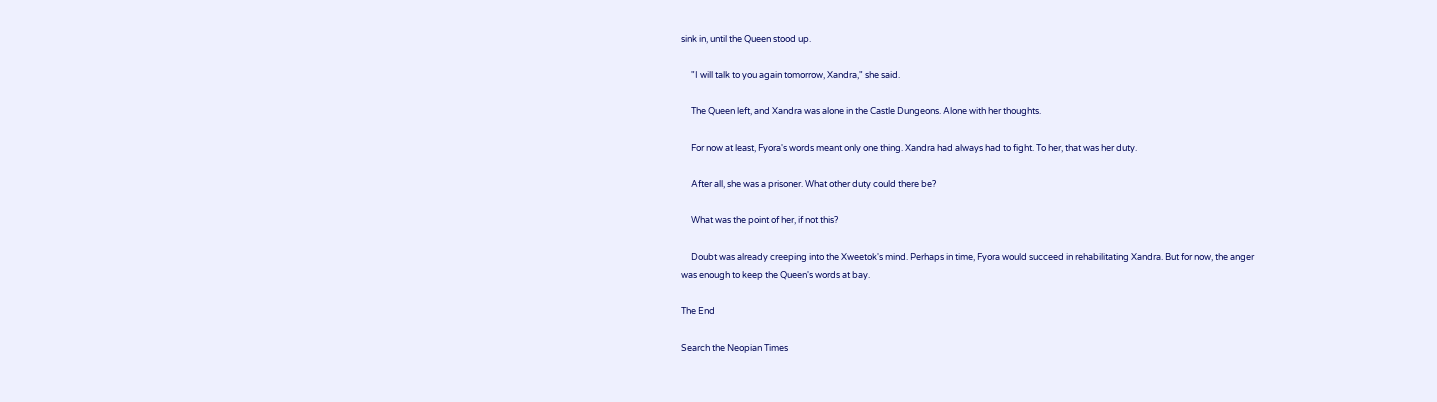sink in, until the Queen stood up.

     "I will talk to you again tomorrow, Xandra," she said.

     The Queen left, and Xandra was alone in the Castle Dungeons. Alone with her thoughts.

     For now at least, Fyora's words meant only one thing. Xandra had always had to fight. To her, that was her duty.

     After all, she was a prisoner. What other duty could there be?

     What was the point of her, if not this?

     Doubt was already creeping into the Xweetok's mind. Perhaps in time, Fyora would succeed in rehabilitating Xandra. But for now, the anger was enough to keep the Queen's words at bay.

The End

Search the Neopian Times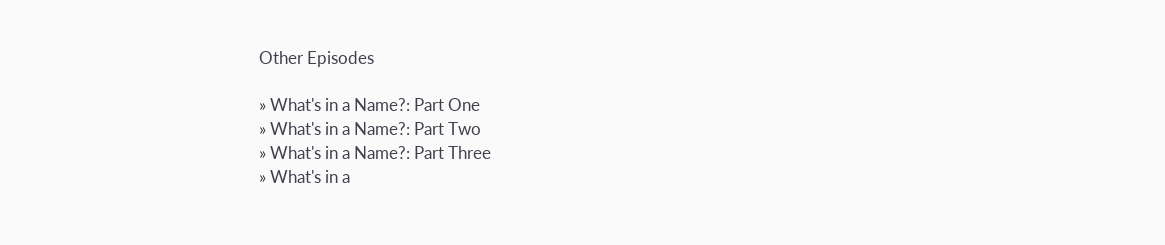Other Episodes

» What's in a Name?: Part One
» What's in a Name?: Part Two
» What's in a Name?: Part Three
» What's in a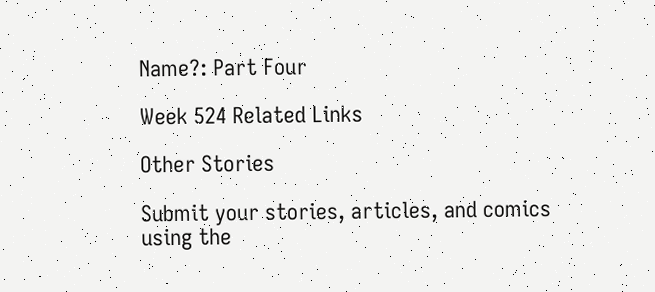Name?: Part Four

Week 524 Related Links

Other Stories

Submit your stories, articles, and comics using the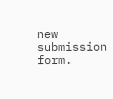new submission form.